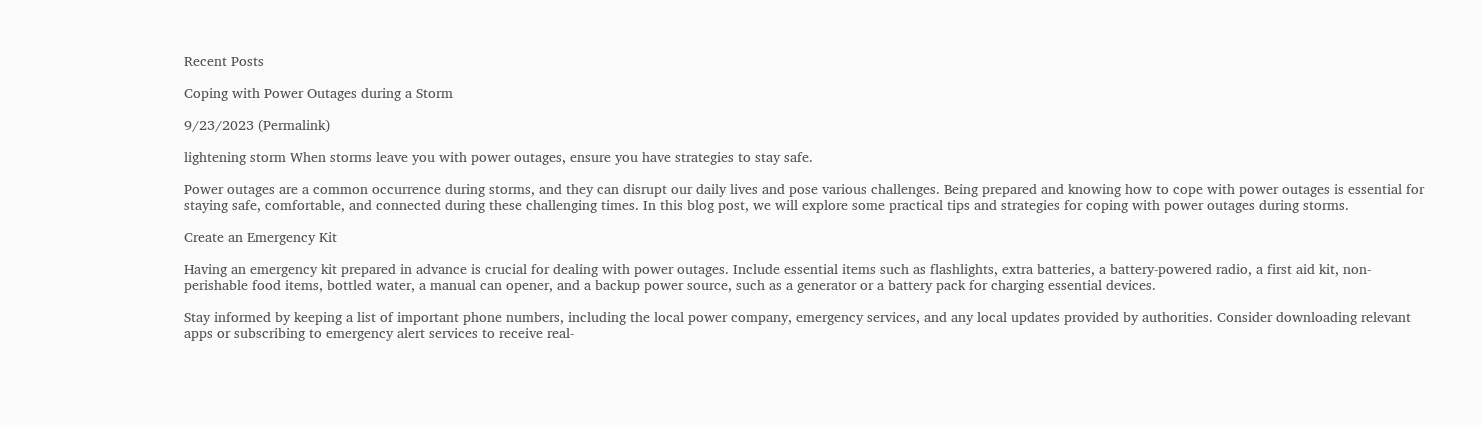Recent Posts

Coping with Power Outages during a Storm

9/23/2023 (Permalink)

lightening storm When storms leave you with power outages, ensure you have strategies to stay safe.

Power outages are a common occurrence during storms, and they can disrupt our daily lives and pose various challenges. Being prepared and knowing how to cope with power outages is essential for staying safe, comfortable, and connected during these challenging times. In this blog post, we will explore some practical tips and strategies for coping with power outages during storms.

Create an Emergency Kit

Having an emergency kit prepared in advance is crucial for dealing with power outages. Include essential items such as flashlights, extra batteries, a battery-powered radio, a first aid kit, non-perishable food items, bottled water, a manual can opener, and a backup power source, such as a generator or a battery pack for charging essential devices.

Stay informed by keeping a list of important phone numbers, including the local power company, emergency services, and any local updates provided by authorities. Consider downloading relevant apps or subscribing to emergency alert services to receive real-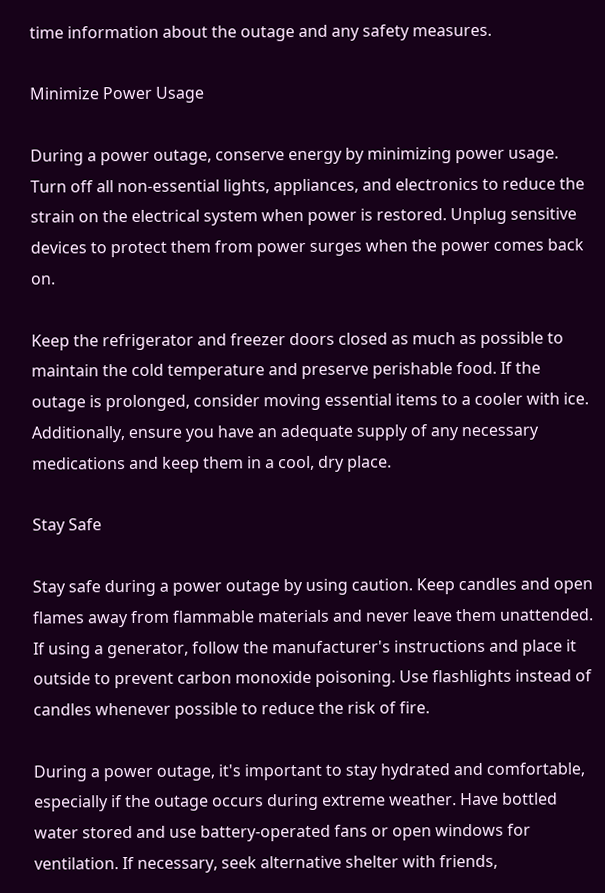time information about the outage and any safety measures.

Minimize Power Usage

During a power outage, conserve energy by minimizing power usage. Turn off all non-essential lights, appliances, and electronics to reduce the strain on the electrical system when power is restored. Unplug sensitive devices to protect them from power surges when the power comes back on.

Keep the refrigerator and freezer doors closed as much as possible to maintain the cold temperature and preserve perishable food. If the outage is prolonged, consider moving essential items to a cooler with ice. Additionally, ensure you have an adequate supply of any necessary medications and keep them in a cool, dry place.

Stay Safe

Stay safe during a power outage by using caution. Keep candles and open flames away from flammable materials and never leave them unattended. If using a generator, follow the manufacturer's instructions and place it outside to prevent carbon monoxide poisoning. Use flashlights instead of candles whenever possible to reduce the risk of fire.

During a power outage, it's important to stay hydrated and comfortable, especially if the outage occurs during extreme weather. Have bottled water stored and use battery-operated fans or open windows for ventilation. If necessary, seek alternative shelter with friends,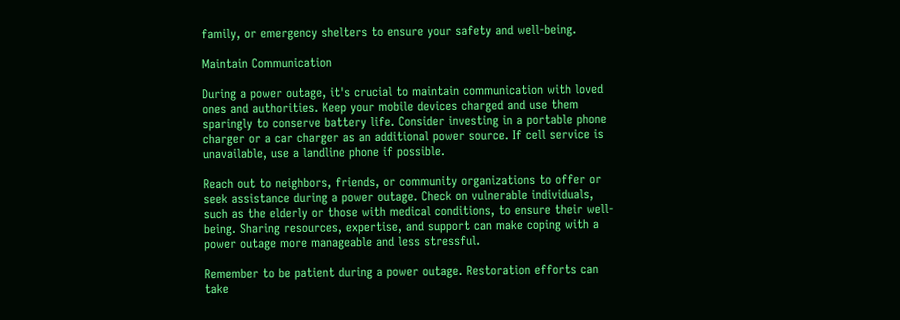family, or emergency shelters to ensure your safety and well-being.

Maintain Communication

During a power outage, it's crucial to maintain communication with loved ones and authorities. Keep your mobile devices charged and use them sparingly to conserve battery life. Consider investing in a portable phone charger or a car charger as an additional power source. If cell service is unavailable, use a landline phone if possible.

Reach out to neighbors, friends, or community organizations to offer or seek assistance during a power outage. Check on vulnerable individuals, such as the elderly or those with medical conditions, to ensure their well-being. Sharing resources, expertise, and support can make coping with a power outage more manageable and less stressful.

Remember to be patient during a power outage. Restoration efforts can take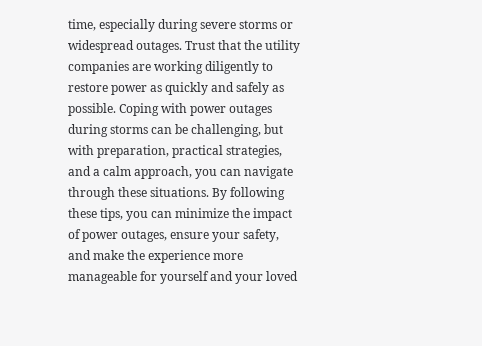time, especially during severe storms or widespread outages. Trust that the utility companies are working diligently to restore power as quickly and safely as possible. Coping with power outages during storms can be challenging, but with preparation, practical strategies, and a calm approach, you can navigate through these situations. By following these tips, you can minimize the impact of power outages, ensure your safety, and make the experience more manageable for yourself and your loved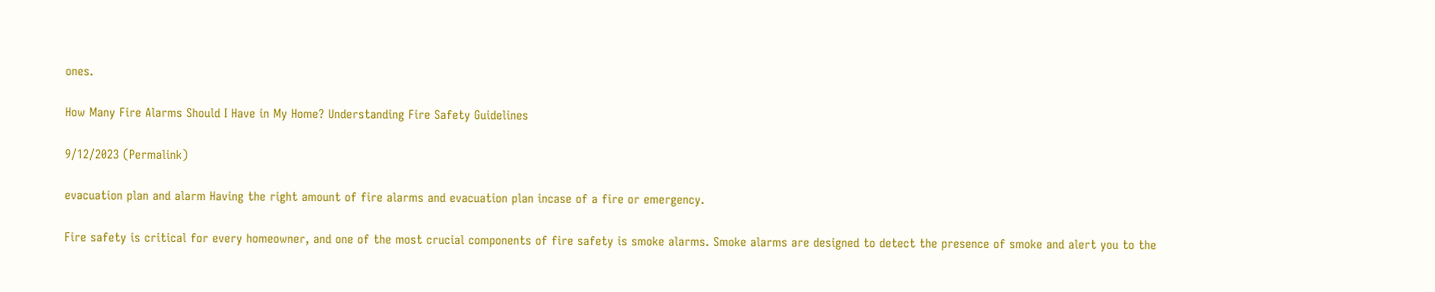ones.

How Many Fire Alarms Should I Have in My Home? Understanding Fire Safety Guidelines

9/12/2023 (Permalink)

evacuation plan and alarm Having the right amount of fire alarms and evacuation plan incase of a fire or emergency.

Fire safety is critical for every homeowner, and one of the most crucial components of fire safety is smoke alarms. Smoke alarms are designed to detect the presence of smoke and alert you to the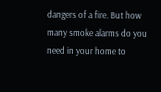dangers of a fire. But how many smoke alarms do you need in your home to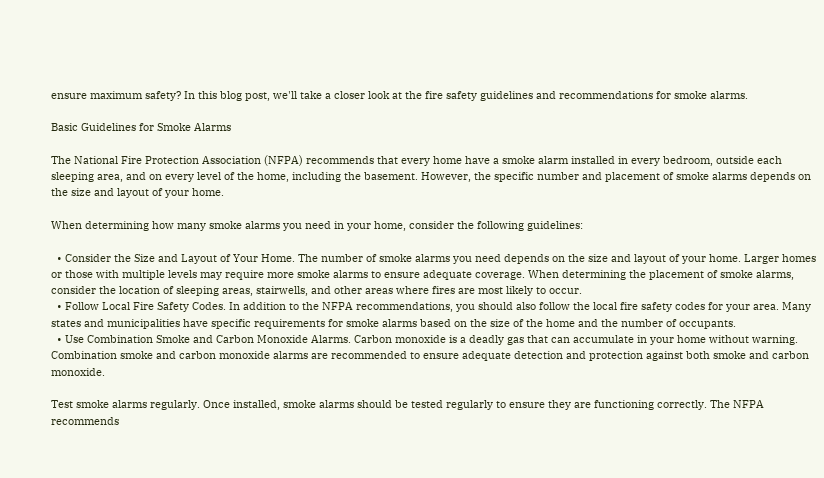ensure maximum safety? In this blog post, we'll take a closer look at the fire safety guidelines and recommendations for smoke alarms.

Basic Guidelines for Smoke Alarms

The National Fire Protection Association (NFPA) recommends that every home have a smoke alarm installed in every bedroom, outside each sleeping area, and on every level of the home, including the basement. However, the specific number and placement of smoke alarms depends on the size and layout of your home.

When determining how many smoke alarms you need in your home, consider the following guidelines:

  • Consider the Size and Layout of Your Home. The number of smoke alarms you need depends on the size and layout of your home. Larger homes or those with multiple levels may require more smoke alarms to ensure adequate coverage. When determining the placement of smoke alarms, consider the location of sleeping areas, stairwells, and other areas where fires are most likely to occur.
  • Follow Local Fire Safety Codes. In addition to the NFPA recommendations, you should also follow the local fire safety codes for your area. Many states and municipalities have specific requirements for smoke alarms based on the size of the home and the number of occupants.
  • Use Combination Smoke and Carbon Monoxide Alarms. Carbon monoxide is a deadly gas that can accumulate in your home without warning. Combination smoke and carbon monoxide alarms are recommended to ensure adequate detection and protection against both smoke and carbon monoxide.

Test smoke alarms regularly. Once installed, smoke alarms should be tested regularly to ensure they are functioning correctly. The NFPA recommends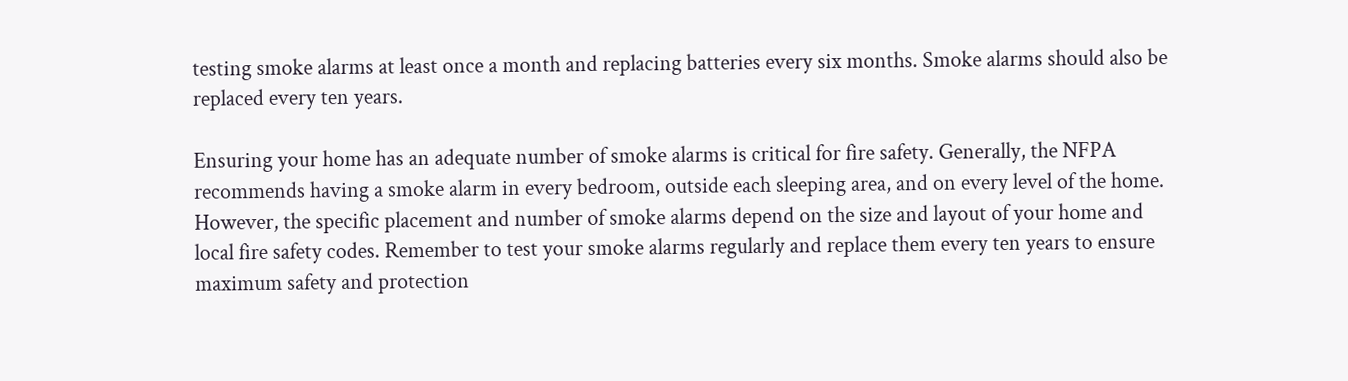testing smoke alarms at least once a month and replacing batteries every six months. Smoke alarms should also be replaced every ten years.

Ensuring your home has an adequate number of smoke alarms is critical for fire safety. Generally, the NFPA recommends having a smoke alarm in every bedroom, outside each sleeping area, and on every level of the home. However, the specific placement and number of smoke alarms depend on the size and layout of your home and local fire safety codes. Remember to test your smoke alarms regularly and replace them every ten years to ensure maximum safety and protection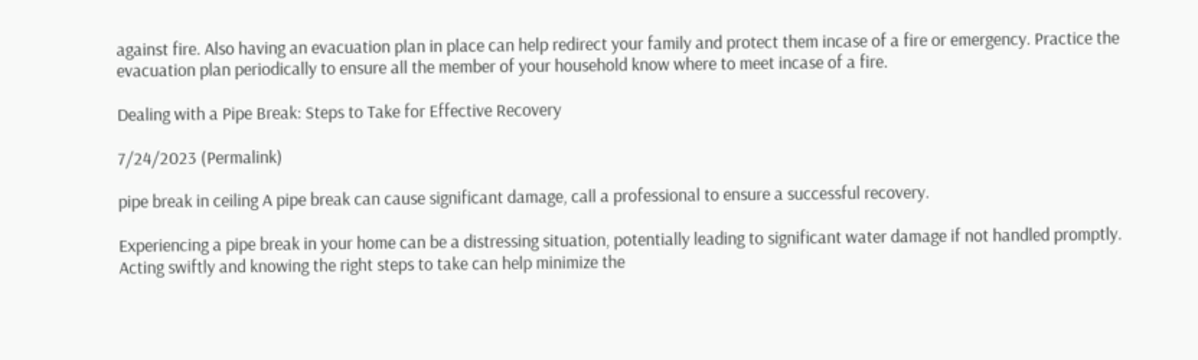against fire. Also having an evacuation plan in place can help redirect your family and protect them incase of a fire or emergency. Practice the evacuation plan periodically to ensure all the member of your household know where to meet incase of a fire.

Dealing with a Pipe Break: Steps to Take for Effective Recovery

7/24/2023 (Permalink)

pipe break in ceiling A pipe break can cause significant damage, call a professional to ensure a successful recovery.

Experiencing a pipe break in your home can be a distressing situation, potentially leading to significant water damage if not handled promptly. Acting swiftly and knowing the right steps to take can help minimize the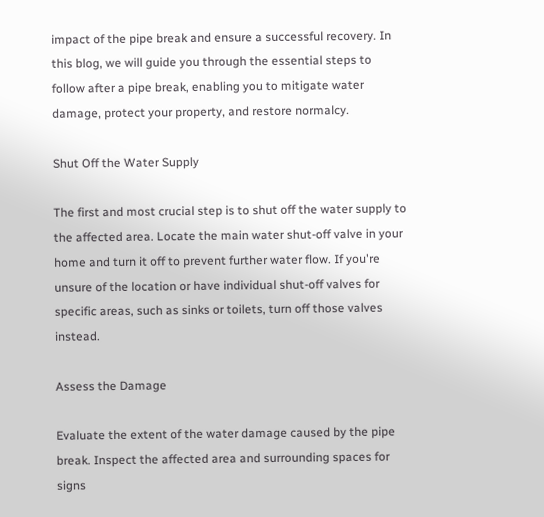impact of the pipe break and ensure a successful recovery. In this blog, we will guide you through the essential steps to follow after a pipe break, enabling you to mitigate water damage, protect your property, and restore normalcy.

Shut Off the Water Supply

The first and most crucial step is to shut off the water supply to the affected area. Locate the main water shut-off valve in your home and turn it off to prevent further water flow. If you're unsure of the location or have individual shut-off valves for specific areas, such as sinks or toilets, turn off those valves instead.

Assess the Damage

Evaluate the extent of the water damage caused by the pipe break. Inspect the affected area and surrounding spaces for signs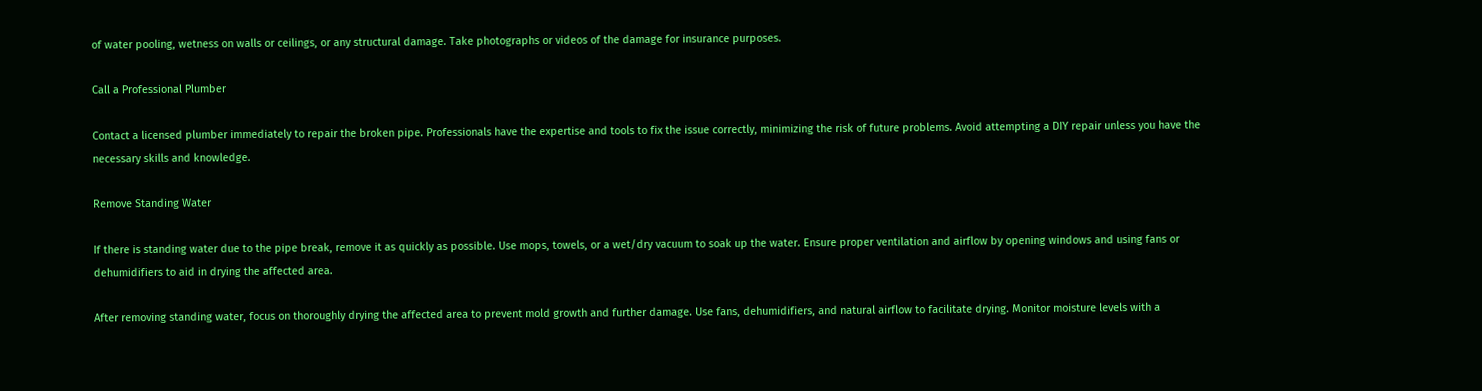of water pooling, wetness on walls or ceilings, or any structural damage. Take photographs or videos of the damage for insurance purposes.

Call a Professional Plumber

Contact a licensed plumber immediately to repair the broken pipe. Professionals have the expertise and tools to fix the issue correctly, minimizing the risk of future problems. Avoid attempting a DIY repair unless you have the necessary skills and knowledge.

Remove Standing Water

If there is standing water due to the pipe break, remove it as quickly as possible. Use mops, towels, or a wet/dry vacuum to soak up the water. Ensure proper ventilation and airflow by opening windows and using fans or dehumidifiers to aid in drying the affected area.

After removing standing water, focus on thoroughly drying the affected area to prevent mold growth and further damage. Use fans, dehumidifiers, and natural airflow to facilitate drying. Monitor moisture levels with a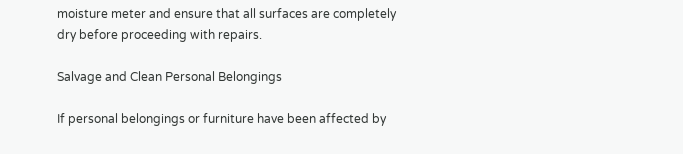moisture meter and ensure that all surfaces are completely dry before proceeding with repairs.

Salvage and Clean Personal Belongings

If personal belongings or furniture have been affected by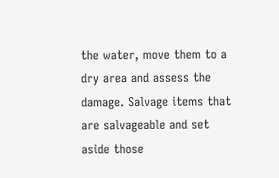the water, move them to a dry area and assess the damage. Salvage items that are salvageable and set aside those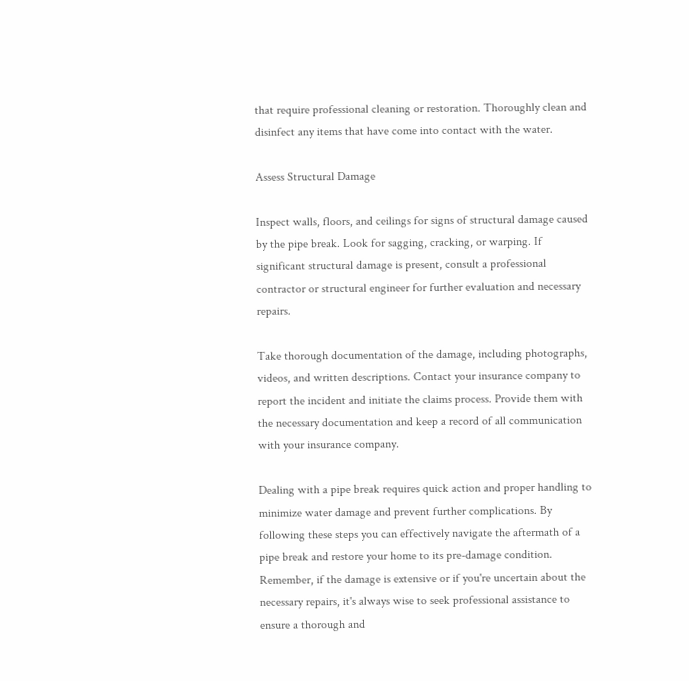that require professional cleaning or restoration. Thoroughly clean and disinfect any items that have come into contact with the water.

Assess Structural Damage

Inspect walls, floors, and ceilings for signs of structural damage caused by the pipe break. Look for sagging, cracking, or warping. If significant structural damage is present, consult a professional contractor or structural engineer for further evaluation and necessary repairs.

Take thorough documentation of the damage, including photographs, videos, and written descriptions. Contact your insurance company to report the incident and initiate the claims process. Provide them with the necessary documentation and keep a record of all communication with your insurance company.

Dealing with a pipe break requires quick action and proper handling to minimize water damage and prevent further complications. By following these steps you can effectively navigate the aftermath of a pipe break and restore your home to its pre-damage condition. Remember, if the damage is extensive or if you're uncertain about the necessary repairs, it's always wise to seek professional assistance to ensure a thorough and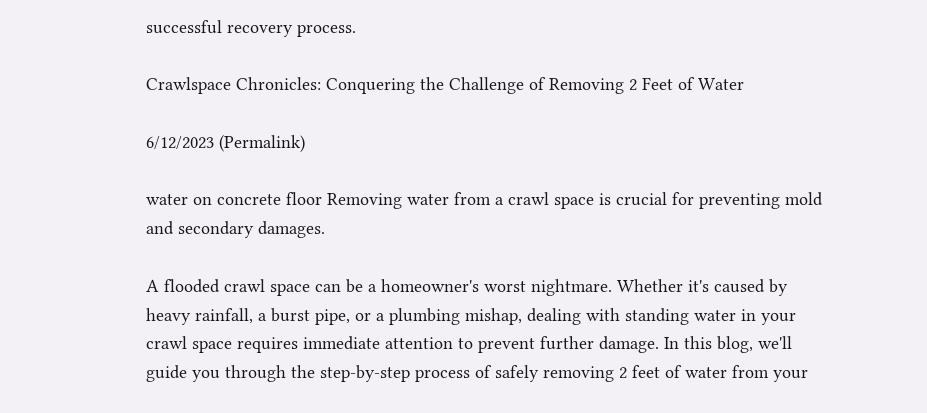successful recovery process.

Crawlspace Chronicles: Conquering the Challenge of Removing 2 Feet of Water

6/12/2023 (Permalink)

water on concrete floor Removing water from a crawl space is crucial for preventing mold and secondary damages.

A flooded crawl space can be a homeowner's worst nightmare. Whether it's caused by heavy rainfall, a burst pipe, or a plumbing mishap, dealing with standing water in your crawl space requires immediate attention to prevent further damage. In this blog, we'll guide you through the step-by-step process of safely removing 2 feet of water from your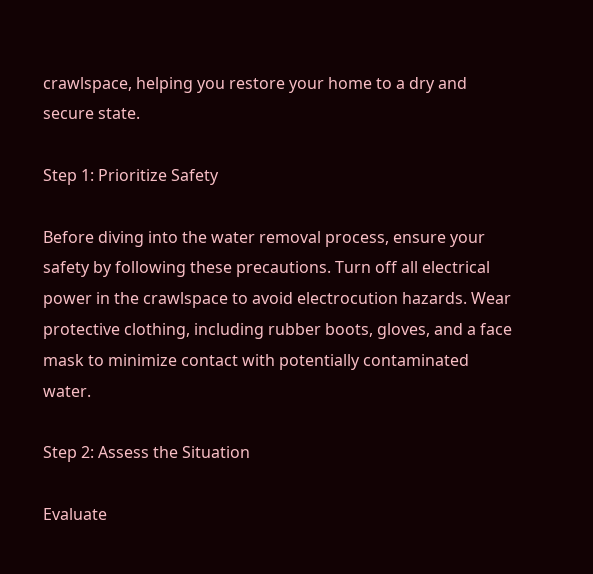crawlspace, helping you restore your home to a dry and secure state.

Step 1: Prioritize Safety

Before diving into the water removal process, ensure your safety by following these precautions. Turn off all electrical power in the crawlspace to avoid electrocution hazards. Wear protective clothing, including rubber boots, gloves, and a face mask to minimize contact with potentially contaminated water.

Step 2: Assess the Situation

Evaluate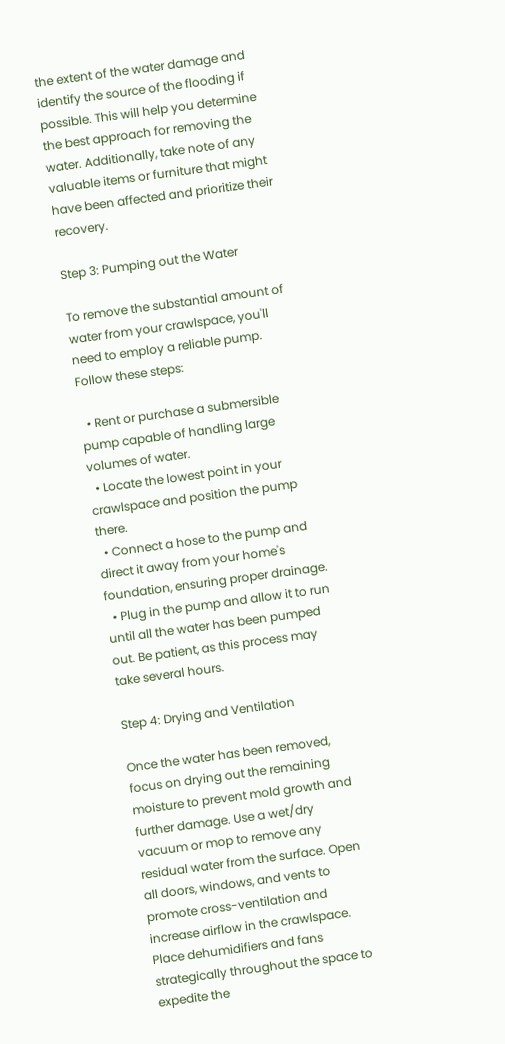the extent of the water damage and identify the source of the flooding if possible. This will help you determine the best approach for removing the water. Additionally, take note of any valuable items or furniture that might have been affected and prioritize their recovery.

Step 3: Pumping out the Water

To remove the substantial amount of water from your crawlspace, you'll need to employ a reliable pump. Follow these steps:

  • Rent or purchase a submersible pump capable of handling large volumes of water.
  • Locate the lowest point in your crawlspace and position the pump there.
  • Connect a hose to the pump and direct it away from your home's foundation, ensuring proper drainage.
  • Plug in the pump and allow it to run until all the water has been pumped out. Be patient, as this process may take several hours.

Step 4: Drying and Ventilation

Once the water has been removed, focus on drying out the remaining moisture to prevent mold growth and further damage. Use a wet/dry vacuum or mop to remove any residual water from the surface. Open all doors, windows, and vents to promote cross-ventilation and increase airflow in the crawlspace. Place dehumidifiers and fans strategically throughout the space to expedite the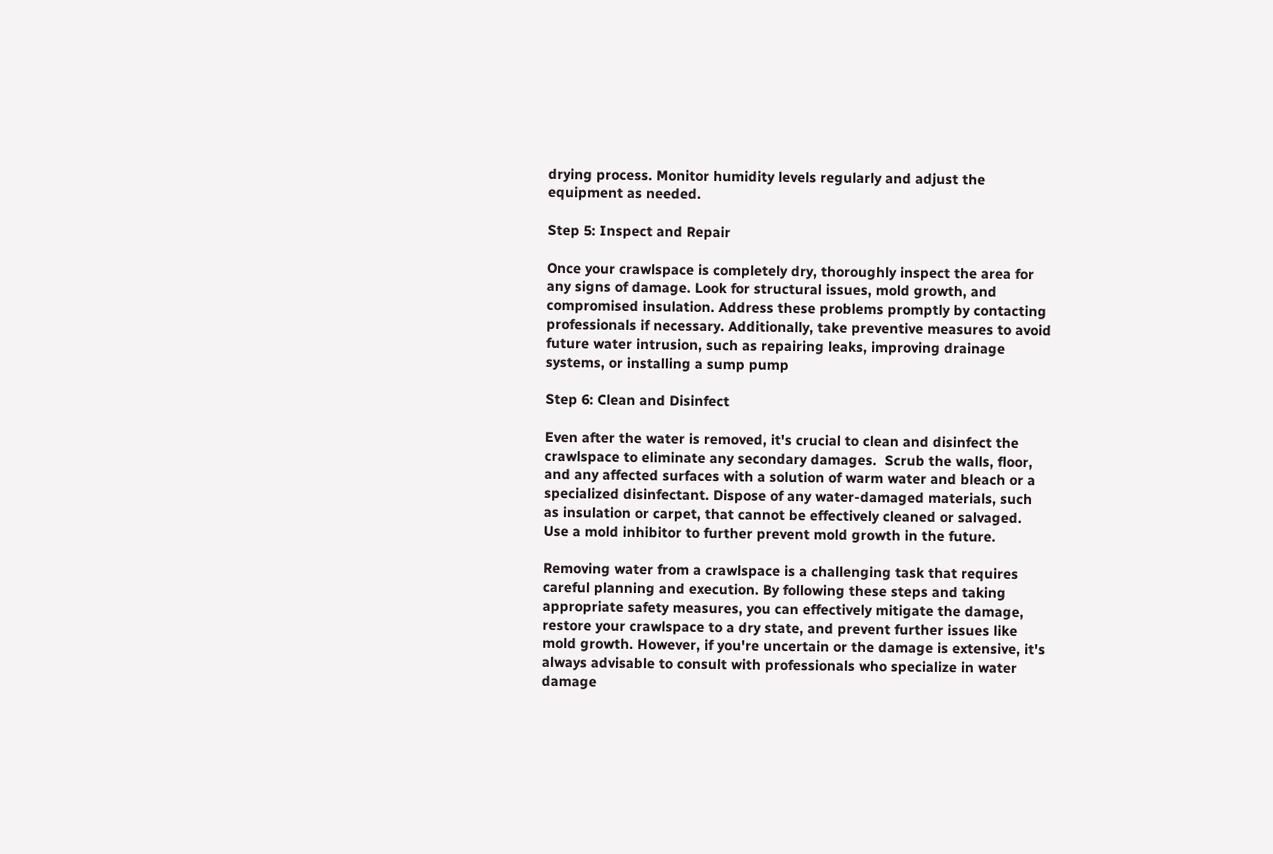drying process. Monitor humidity levels regularly and adjust the equipment as needed.

Step 5: Inspect and Repair

Once your crawlspace is completely dry, thoroughly inspect the area for any signs of damage. Look for structural issues, mold growth, and compromised insulation. Address these problems promptly by contacting professionals if necessary. Additionally, take preventive measures to avoid future water intrusion, such as repairing leaks, improving drainage systems, or installing a sump pump

Step 6: Clean and Disinfect

Even after the water is removed, it's crucial to clean and disinfect the crawlspace to eliminate any secondary damages.  Scrub the walls, floor, and any affected surfaces with a solution of warm water and bleach or a specialized disinfectant. Dispose of any water-damaged materials, such as insulation or carpet, that cannot be effectively cleaned or salvaged. Use a mold inhibitor to further prevent mold growth in the future.

Removing water from a crawlspace is a challenging task that requires careful planning and execution. By following these steps and taking appropriate safety measures, you can effectively mitigate the damage, restore your crawlspace to a dry state, and prevent further issues like mold growth. However, if you're uncertain or the damage is extensive, it's always advisable to consult with professionals who specialize in water damage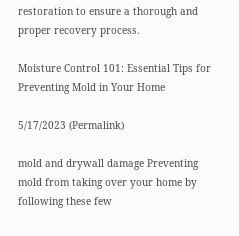restoration to ensure a thorough and proper recovery process.

Moisture Control 101: Essential Tips for Preventing Mold in Your Home

5/17/2023 (Permalink)

mold and drywall damage Preventing mold from taking over your home by following these few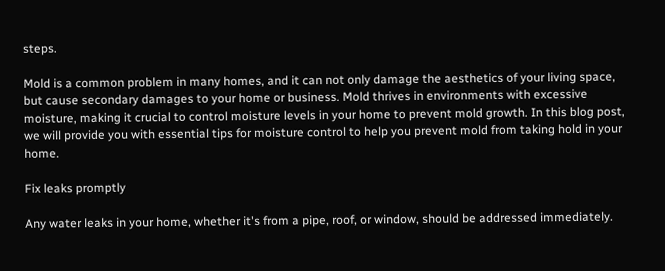steps.

Mold is a common problem in many homes, and it can not only damage the aesthetics of your living space, but cause secondary damages to your home or business. Mold thrives in environments with excessive moisture, making it crucial to control moisture levels in your home to prevent mold growth. In this blog post, we will provide you with essential tips for moisture control to help you prevent mold from taking hold in your home.

Fix leaks promptly

Any water leaks in your home, whether it's from a pipe, roof, or window, should be addressed immediately.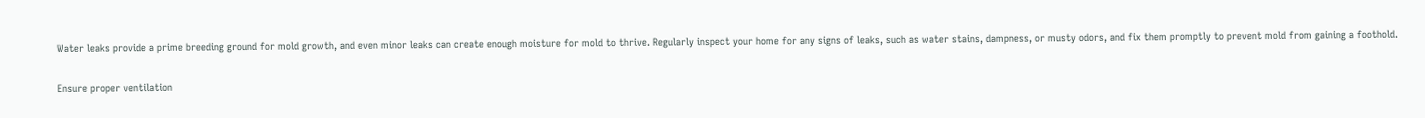Water leaks provide a prime breeding ground for mold growth, and even minor leaks can create enough moisture for mold to thrive. Regularly inspect your home for any signs of leaks, such as water stains, dampness, or musty odors, and fix them promptly to prevent mold from gaining a foothold.

Ensure proper ventilation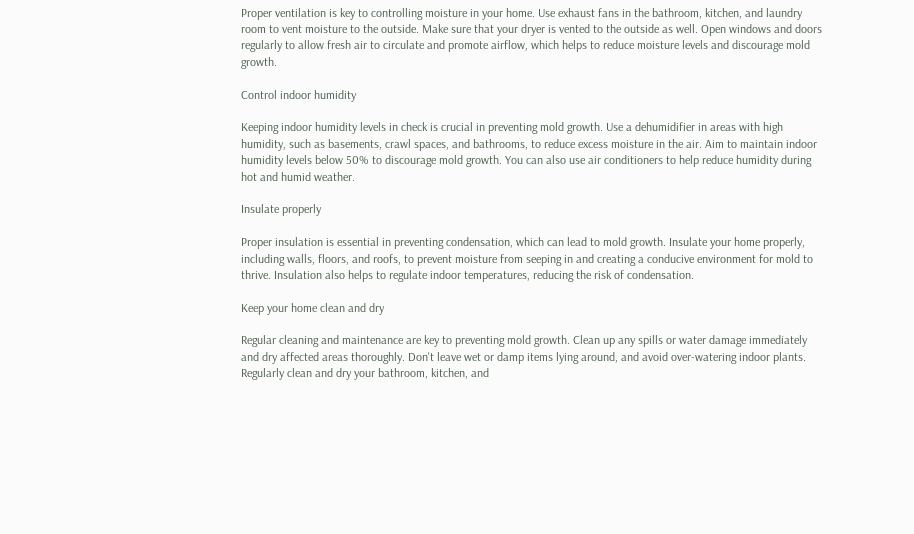Proper ventilation is key to controlling moisture in your home. Use exhaust fans in the bathroom, kitchen, and laundry room to vent moisture to the outside. Make sure that your dryer is vented to the outside as well. Open windows and doors regularly to allow fresh air to circulate and promote airflow, which helps to reduce moisture levels and discourage mold growth.

Control indoor humidity

Keeping indoor humidity levels in check is crucial in preventing mold growth. Use a dehumidifier in areas with high humidity, such as basements, crawl spaces, and bathrooms, to reduce excess moisture in the air. Aim to maintain indoor humidity levels below 50% to discourage mold growth. You can also use air conditioners to help reduce humidity during hot and humid weather.

Insulate properly

Proper insulation is essential in preventing condensation, which can lead to mold growth. Insulate your home properly, including walls, floors, and roofs, to prevent moisture from seeping in and creating a conducive environment for mold to thrive. Insulation also helps to regulate indoor temperatures, reducing the risk of condensation.

Keep your home clean and dry

Regular cleaning and maintenance are key to preventing mold growth. Clean up any spills or water damage immediately and dry affected areas thoroughly. Don't leave wet or damp items lying around, and avoid over-watering indoor plants. Regularly clean and dry your bathroom, kitchen, and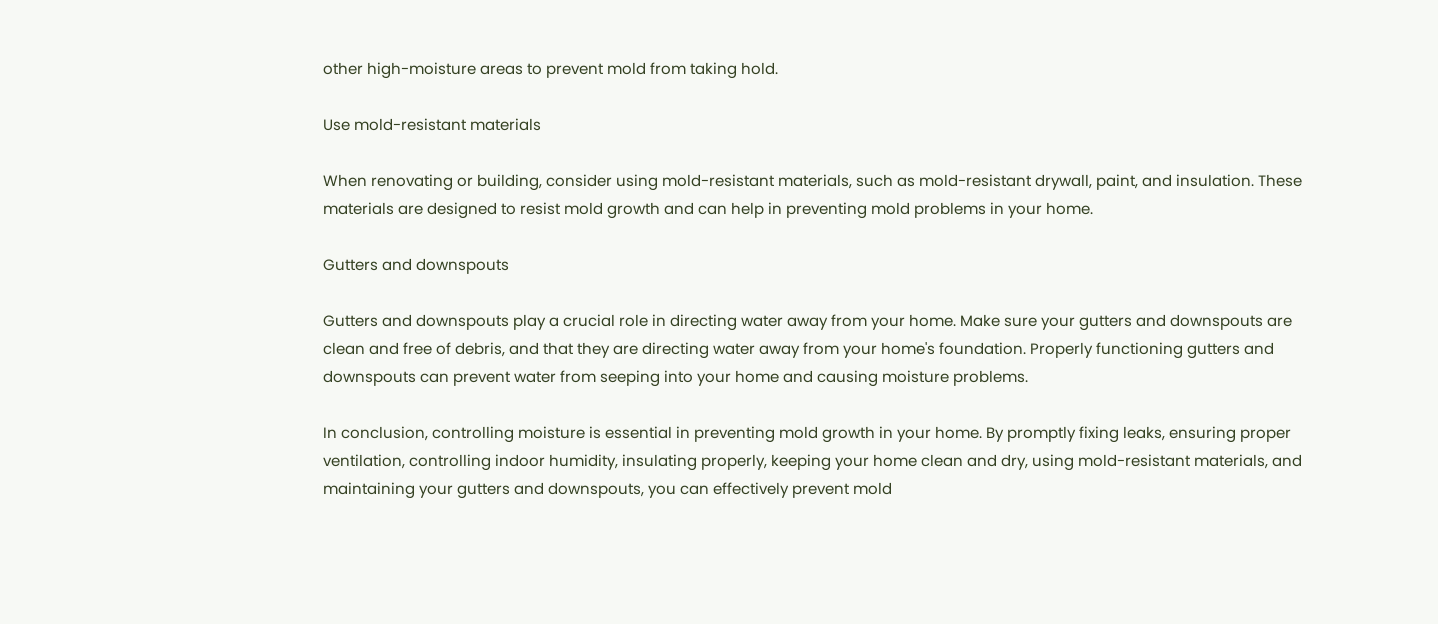other high-moisture areas to prevent mold from taking hold.

Use mold-resistant materials

When renovating or building, consider using mold-resistant materials, such as mold-resistant drywall, paint, and insulation. These materials are designed to resist mold growth and can help in preventing mold problems in your home.

Gutters and downspouts

Gutters and downspouts play a crucial role in directing water away from your home. Make sure your gutters and downspouts are clean and free of debris, and that they are directing water away from your home's foundation. Properly functioning gutters and downspouts can prevent water from seeping into your home and causing moisture problems.

In conclusion, controlling moisture is essential in preventing mold growth in your home. By promptly fixing leaks, ensuring proper ventilation, controlling indoor humidity, insulating properly, keeping your home clean and dry, using mold-resistant materials, and maintaining your gutters and downspouts, you can effectively prevent mold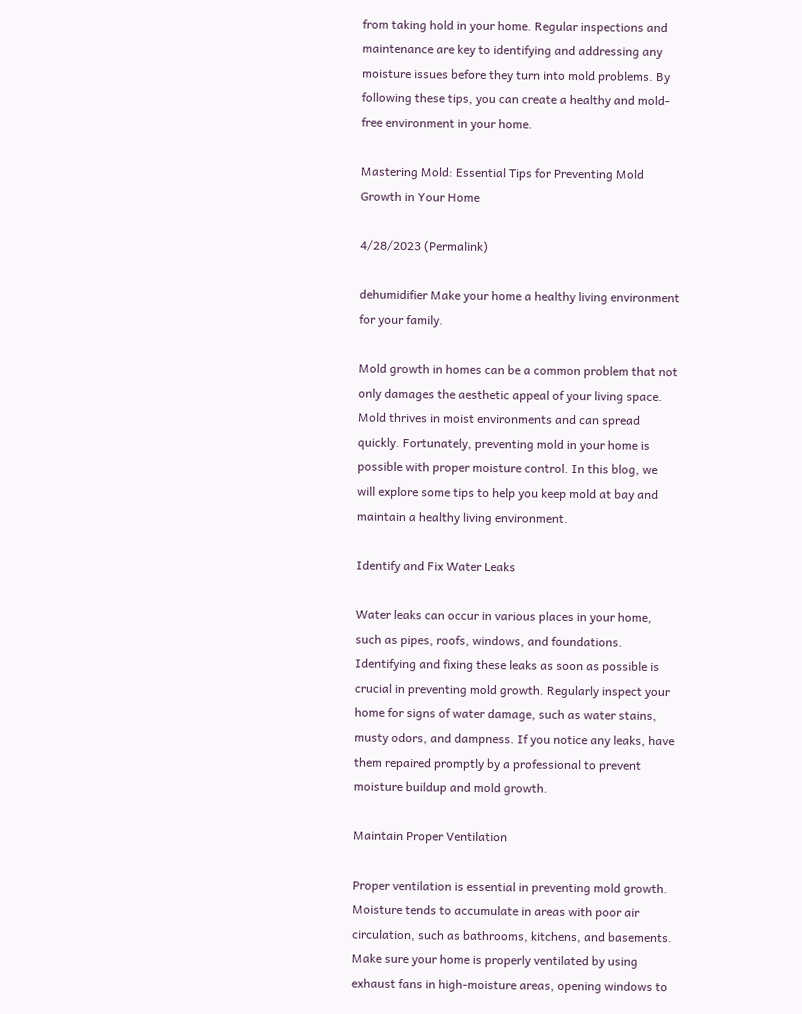from taking hold in your home. Regular inspections and maintenance are key to identifying and addressing any moisture issues before they turn into mold problems. By following these tips, you can create a healthy and mold-free environment in your home.

Mastering Mold: Essential Tips for Preventing Mold Growth in Your Home

4/28/2023 (Permalink)

dehumidifier Make your home a healthy living environment for your family.

Mold growth in homes can be a common problem that not only damages the aesthetic appeal of your living space. Mold thrives in moist environments and can spread quickly. Fortunately, preventing mold in your home is possible with proper moisture control. In this blog, we will explore some tips to help you keep mold at bay and maintain a healthy living environment.

Identify and Fix Water Leaks

Water leaks can occur in various places in your home, such as pipes, roofs, windows, and foundations. Identifying and fixing these leaks as soon as possible is crucial in preventing mold growth. Regularly inspect your home for signs of water damage, such as water stains, musty odors, and dampness. If you notice any leaks, have them repaired promptly by a professional to prevent moisture buildup and mold growth.

Maintain Proper Ventilation

Proper ventilation is essential in preventing mold growth. Moisture tends to accumulate in areas with poor air circulation, such as bathrooms, kitchens, and basements. Make sure your home is properly ventilated by using exhaust fans in high-moisture areas, opening windows to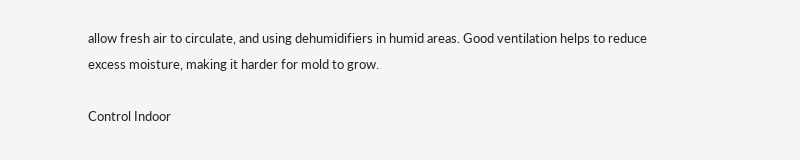allow fresh air to circulate, and using dehumidifiers in humid areas. Good ventilation helps to reduce excess moisture, making it harder for mold to grow.

Control Indoor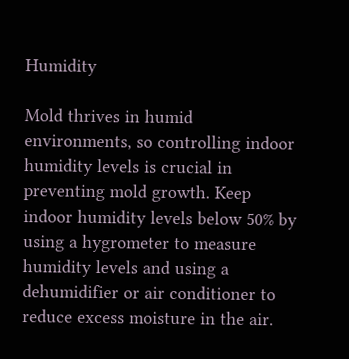Humidity

Mold thrives in humid environments, so controlling indoor humidity levels is crucial in preventing mold growth. Keep indoor humidity levels below 50% by using a hygrometer to measure humidity levels and using a dehumidifier or air conditioner to reduce excess moisture in the air.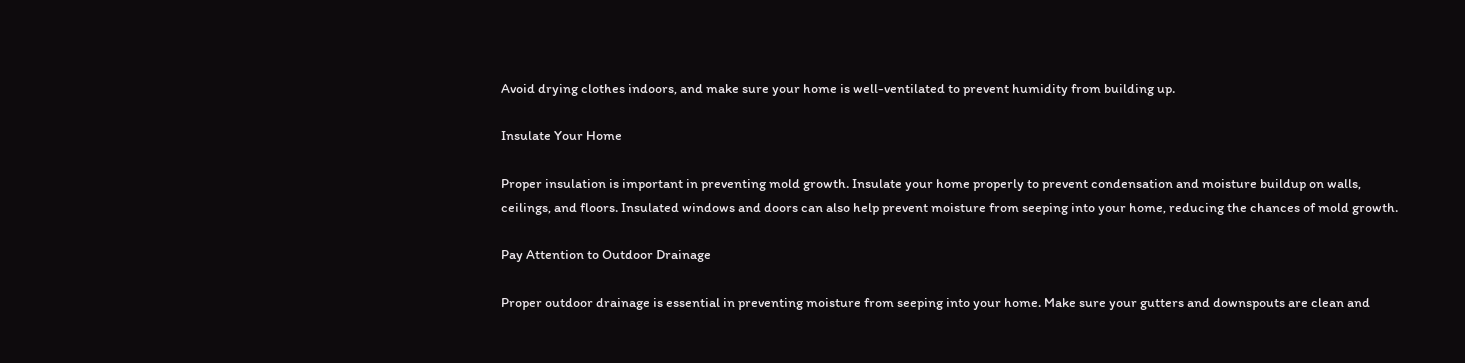Avoid drying clothes indoors, and make sure your home is well-ventilated to prevent humidity from building up.

Insulate Your Home

Proper insulation is important in preventing mold growth. Insulate your home properly to prevent condensation and moisture buildup on walls, ceilings, and floors. Insulated windows and doors can also help prevent moisture from seeping into your home, reducing the chances of mold growth.

Pay Attention to Outdoor Drainage

Proper outdoor drainage is essential in preventing moisture from seeping into your home. Make sure your gutters and downspouts are clean and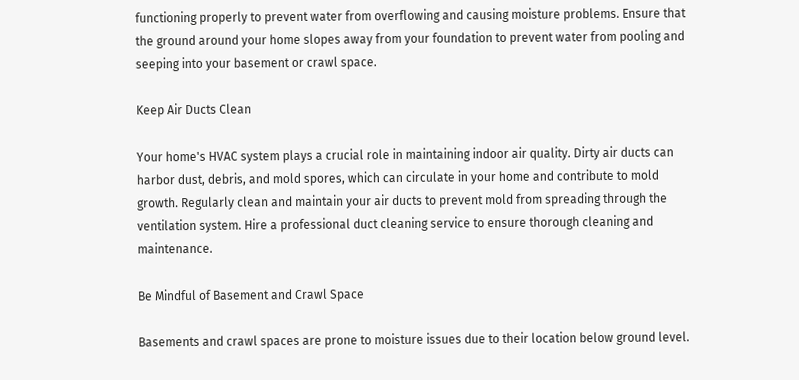functioning properly to prevent water from overflowing and causing moisture problems. Ensure that the ground around your home slopes away from your foundation to prevent water from pooling and seeping into your basement or crawl space.

Keep Air Ducts Clean

Your home's HVAC system plays a crucial role in maintaining indoor air quality. Dirty air ducts can harbor dust, debris, and mold spores, which can circulate in your home and contribute to mold growth. Regularly clean and maintain your air ducts to prevent mold from spreading through the ventilation system. Hire a professional duct cleaning service to ensure thorough cleaning and maintenance.

Be Mindful of Basement and Crawl Space

Basements and crawl spaces are prone to moisture issues due to their location below ground level.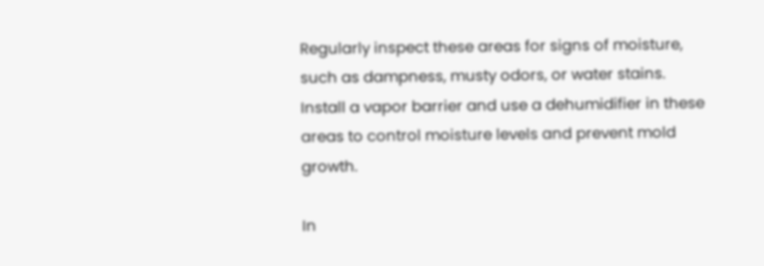Regularly inspect these areas for signs of moisture, such as dampness, musty odors, or water stains. Install a vapor barrier and use a dehumidifier in these areas to control moisture levels and prevent mold growth.

In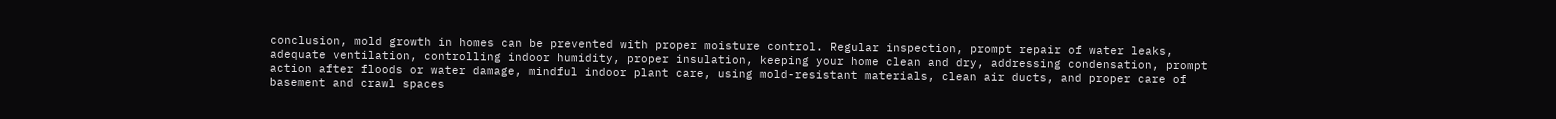conclusion, mold growth in homes can be prevented with proper moisture control. Regular inspection, prompt repair of water leaks, adequate ventilation, controlling indoor humidity, proper insulation, keeping your home clean and dry, addressing condensation, prompt action after floods or water damage, mindful indoor plant care, using mold-resistant materials, clean air ducts, and proper care of basement and crawl spaces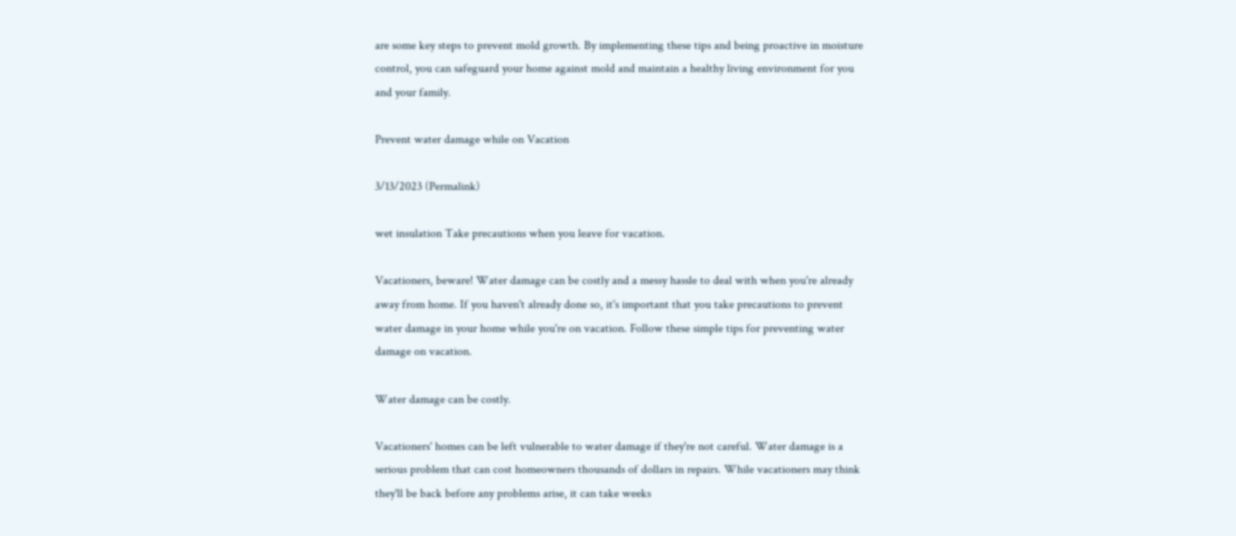are some key steps to prevent mold growth. By implementing these tips and being proactive in moisture control, you can safeguard your home against mold and maintain a healthy living environment for you and your family.

Prevent water damage while on Vacation

3/13/2023 (Permalink)

wet insulation Take precautions when you leave for vacation.

Vacationers, beware! Water damage can be costly and a messy hassle to deal with when you're already away from home. If you haven't already done so, it's important that you take precautions to prevent water damage in your home while you're on vacation. Follow these simple tips for preventing water damage on vacation.

Water damage can be costly.

Vacationers' homes can be left vulnerable to water damage if they're not careful. Water damage is a serious problem that can cost homeowners thousands of dollars in repairs. While vacationers may think they'll be back before any problems arise, it can take weeks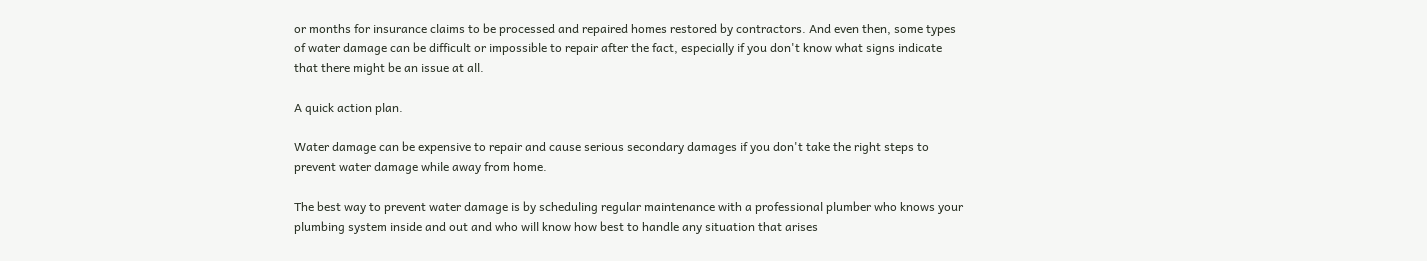or months for insurance claims to be processed and repaired homes restored by contractors. And even then, some types of water damage can be difficult or impossible to repair after the fact, especially if you don't know what signs indicate that there might be an issue at all.

A quick action plan.

Water damage can be expensive to repair and cause serious secondary damages if you don't take the right steps to prevent water damage while away from home.

The best way to prevent water damage is by scheduling regular maintenance with a professional plumber who knows your plumbing system inside and out and who will know how best to handle any situation that arises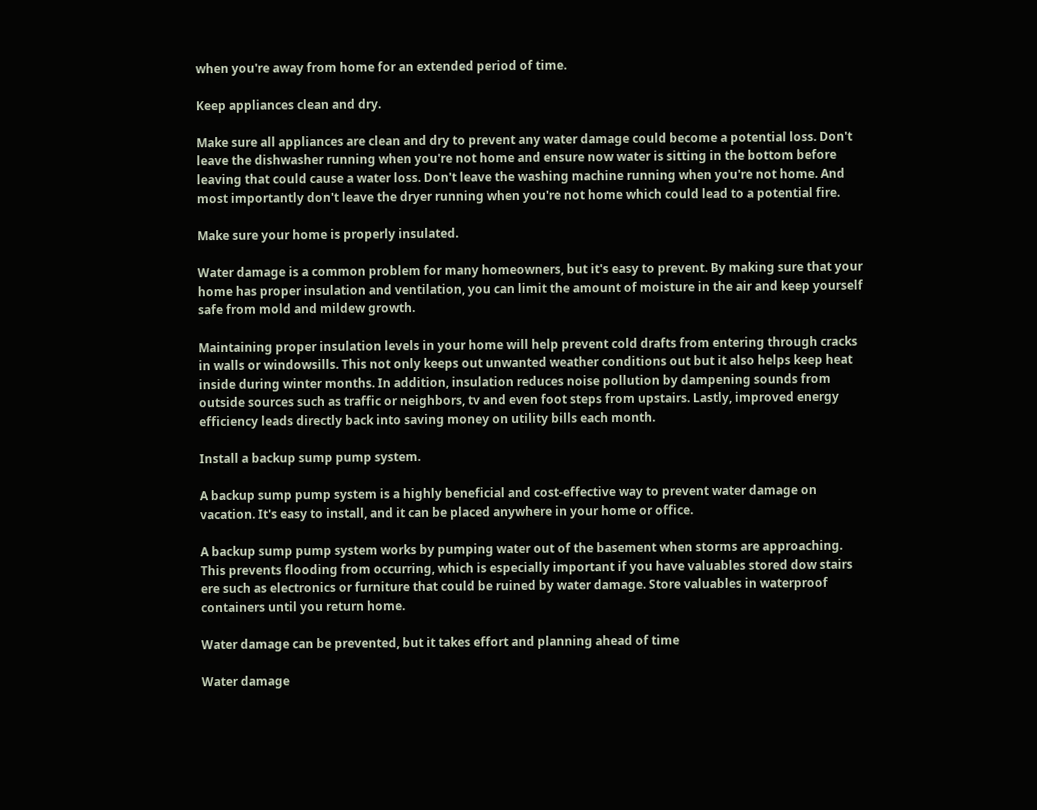when you're away from home for an extended period of time.

Keep appliances clean and dry.

Make sure all appliances are clean and dry to prevent any water damage could become a potential loss. Don't leave the dishwasher running when you're not home and ensure now water is sitting in the bottom before leaving that could cause a water loss. Don't leave the washing machine running when you're not home. And most importantly don't leave the dryer running when you're not home which could lead to a potential fire.

Make sure your home is properly insulated.

Water damage is a common problem for many homeowners, but it's easy to prevent. By making sure that your home has proper insulation and ventilation, you can limit the amount of moisture in the air and keep yourself safe from mold and mildew growth.

Maintaining proper insulation levels in your home will help prevent cold drafts from entering through cracks in walls or windowsills. This not only keeps out unwanted weather conditions out but it also helps keep heat inside during winter months. In addition, insulation reduces noise pollution by dampening sounds from outside sources such as traffic or neighbors, tv and even foot steps from upstairs. Lastly, improved energy efficiency leads directly back into saving money on utility bills each month.

Install a backup sump pump system.

A backup sump pump system is a highly beneficial and cost-effective way to prevent water damage on vacation. It's easy to install, and it can be placed anywhere in your home or office.

A backup sump pump system works by pumping water out of the basement when storms are approaching. This prevents flooding from occurring, which is especially important if you have valuables stored dow stairs ere such as electronics or furniture that could be ruined by water damage. Store valuables in waterproof containers until you return home.

Water damage can be prevented, but it takes effort and planning ahead of time

Water damage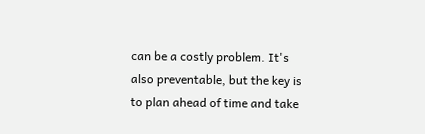can be a costly problem. It's also preventable, but the key is to plan ahead of time and take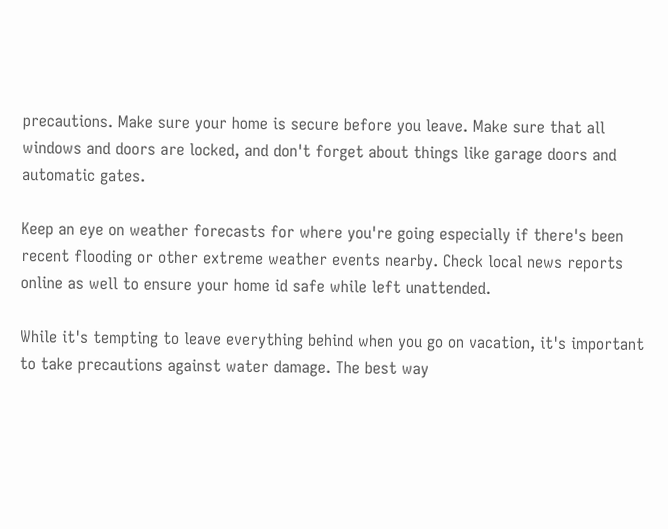precautions. Make sure your home is secure before you leave. Make sure that all windows and doors are locked, and don't forget about things like garage doors and automatic gates.

Keep an eye on weather forecasts for where you're going especially if there's been recent flooding or other extreme weather events nearby. Check local news reports online as well to ensure your home id safe while left unattended.

While it's tempting to leave everything behind when you go on vacation, it's important to take precautions against water damage. The best way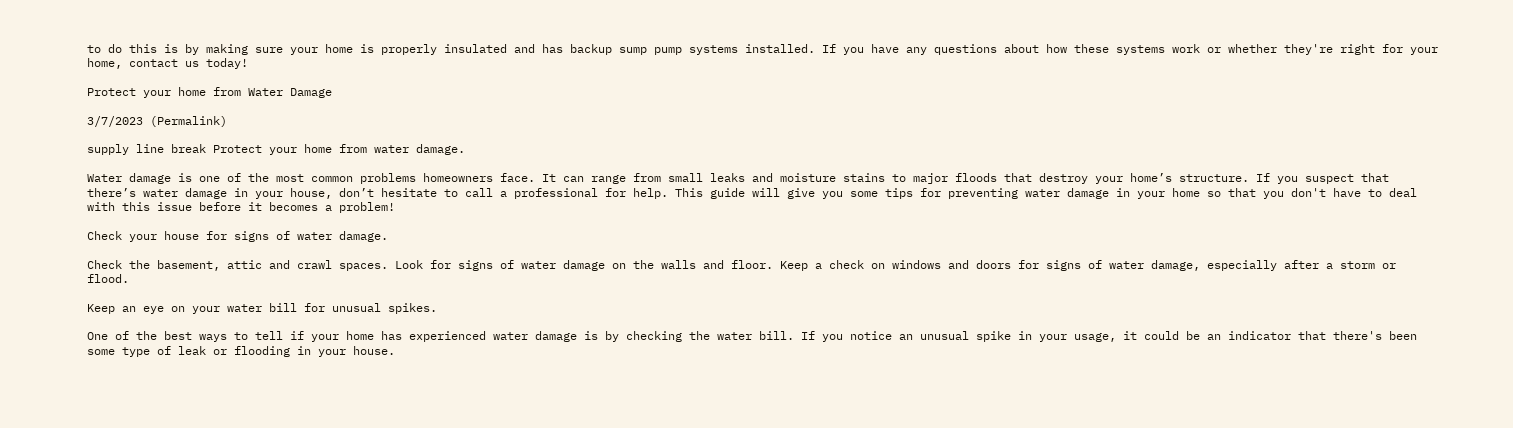to do this is by making sure your home is properly insulated and has backup sump pump systems installed. If you have any questions about how these systems work or whether they're right for your home, contact us today!

Protect your home from Water Damage

3/7/2023 (Permalink)

supply line break Protect your home from water damage.

Water damage is one of the most common problems homeowners face. It can range from small leaks and moisture stains to major floods that destroy your home’s structure. If you suspect that there’s water damage in your house, don’t hesitate to call a professional for help. This guide will give you some tips for preventing water damage in your home so that you don't have to deal with this issue before it becomes a problem!

Check your house for signs of water damage.

Check the basement, attic and crawl spaces. Look for signs of water damage on the walls and floor. Keep a check on windows and doors for signs of water damage, especially after a storm or flood.

Keep an eye on your water bill for unusual spikes.

One of the best ways to tell if your home has experienced water damage is by checking the water bill. If you notice an unusual spike in your usage, it could be an indicator that there's been some type of leak or flooding in your house.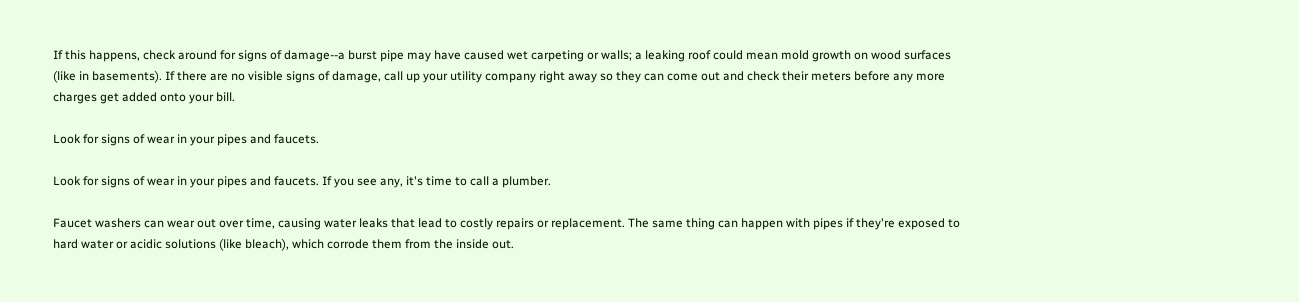If this happens, check around for signs of damage--a burst pipe may have caused wet carpeting or walls; a leaking roof could mean mold growth on wood surfaces (like in basements). If there are no visible signs of damage, call up your utility company right away so they can come out and check their meters before any more charges get added onto your bill.

Look for signs of wear in your pipes and faucets.

Look for signs of wear in your pipes and faucets. If you see any, it's time to call a plumber.

Faucet washers can wear out over time, causing water leaks that lead to costly repairs or replacement. The same thing can happen with pipes if they're exposed to hard water or acidic solutions (like bleach), which corrode them from the inside out.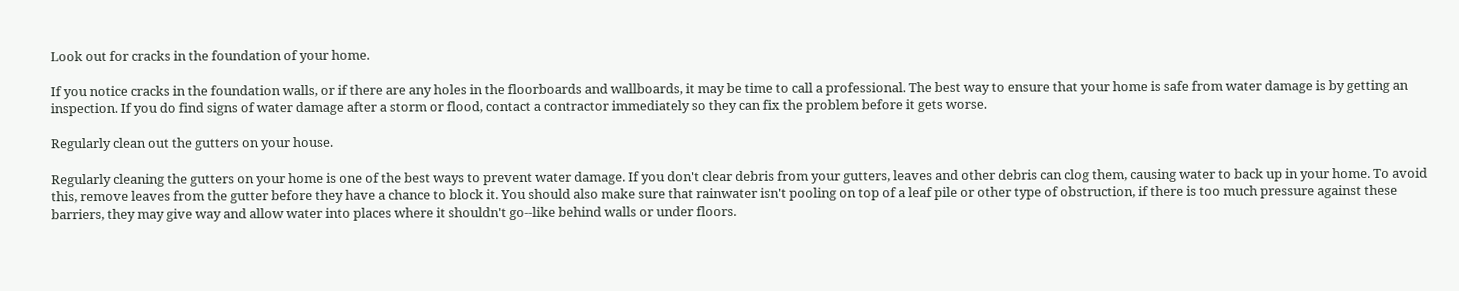Look out for cracks in the foundation of your home.

If you notice cracks in the foundation walls, or if there are any holes in the floorboards and wallboards, it may be time to call a professional. The best way to ensure that your home is safe from water damage is by getting an inspection. If you do find signs of water damage after a storm or flood, contact a contractor immediately so they can fix the problem before it gets worse.

Regularly clean out the gutters on your house.

Regularly cleaning the gutters on your home is one of the best ways to prevent water damage. If you don't clear debris from your gutters, leaves and other debris can clog them, causing water to back up in your home. To avoid this, remove leaves from the gutter before they have a chance to block it. You should also make sure that rainwater isn't pooling on top of a leaf pile or other type of obstruction, if there is too much pressure against these barriers, they may give way and allow water into places where it shouldn't go--like behind walls or under floors.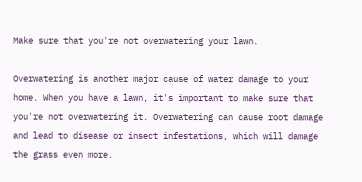Make sure that you're not overwatering your lawn.

Overwatering is another major cause of water damage to your home. When you have a lawn, it's important to make sure that you're not overwatering it. Overwatering can cause root damage and lead to disease or insect infestations, which will damage the grass even more.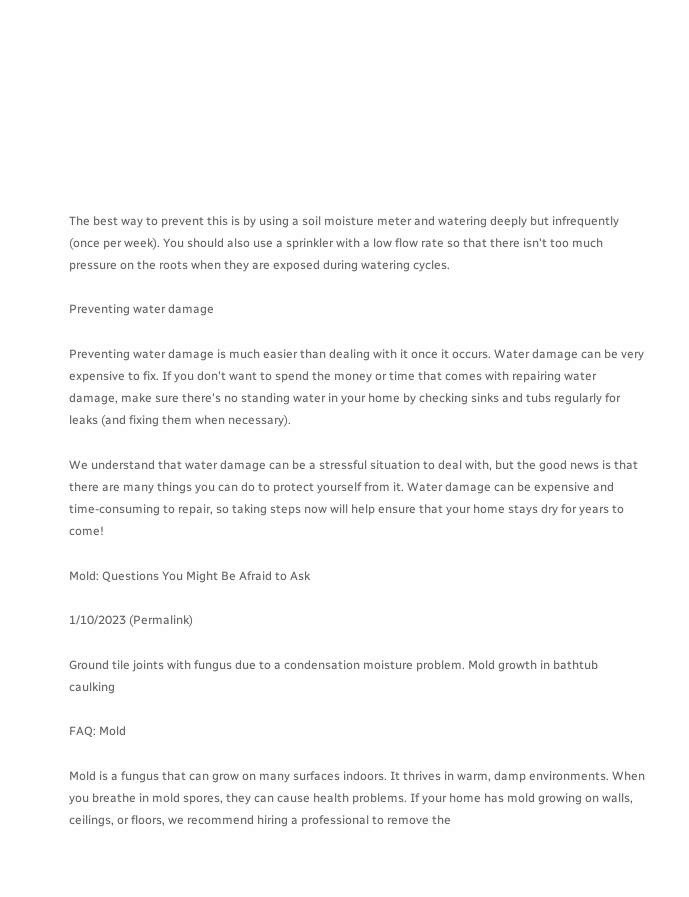The best way to prevent this is by using a soil moisture meter and watering deeply but infrequently (once per week). You should also use a sprinkler with a low flow rate so that there isn't too much pressure on the roots when they are exposed during watering cycles.

Preventing water damage

Preventing water damage is much easier than dealing with it once it occurs. Water damage can be very expensive to fix. If you don't want to spend the money or time that comes with repairing water damage, make sure there's no standing water in your home by checking sinks and tubs regularly for leaks (and fixing them when necessary).

We understand that water damage can be a stressful situation to deal with, but the good news is that there are many things you can do to protect yourself from it. Water damage can be expensive and time-consuming to repair, so taking steps now will help ensure that your home stays dry for years to come!

Mold: Questions You Might Be Afraid to Ask

1/10/2023 (Permalink)

Ground tile joints with fungus due to a condensation moisture problem. Mold growth in bathtub caulking

FAQ: Mold

Mold is a fungus that can grow on many surfaces indoors. It thrives in warm, damp environments. When you breathe in mold spores, they can cause health problems. If your home has mold growing on walls, ceilings, or floors, we recommend hiring a professional to remove the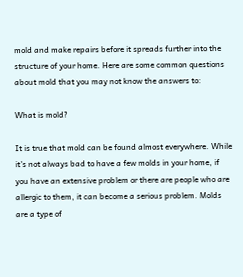mold and make repairs before it spreads further into the structure of your home. Here are some common questions about mold that you may not know the answers to:

What is mold?

It is true that mold can be found almost everywhere. While it's not always bad to have a few molds in your home, if you have an extensive problem or there are people who are allergic to them, it can become a serious problem. Molds are a type of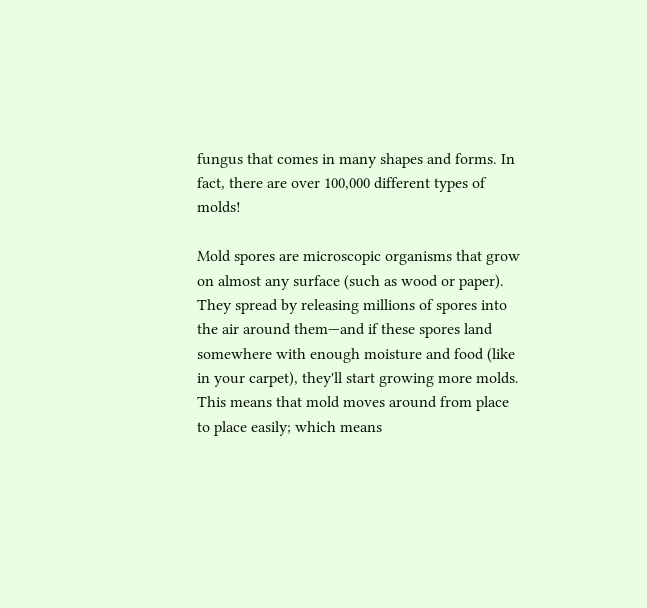fungus that comes in many shapes and forms. In fact, there are over 100,000 different types of molds!

Mold spores are microscopic organisms that grow on almost any surface (such as wood or paper). They spread by releasing millions of spores into the air around them—and if these spores land somewhere with enough moisture and food (like in your carpet), they'll start growing more molds. This means that mold moves around from place to place easily; which means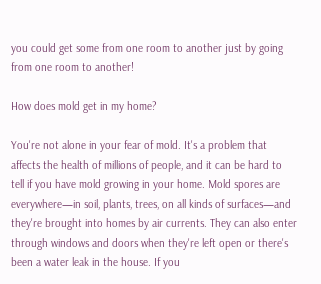you could get some from one room to another just by going from one room to another!

How does mold get in my home?

You're not alone in your fear of mold. It's a problem that affects the health of millions of people, and it can be hard to tell if you have mold growing in your home. Mold spores are everywhere—in soil, plants, trees, on all kinds of surfaces—and they're brought into homes by air currents. They can also enter through windows and doors when they're left open or there's been a water leak in the house. If you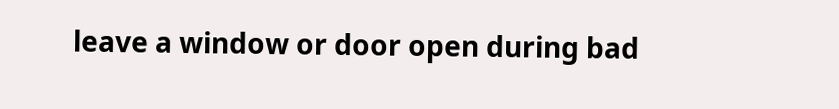leave a window or door open during bad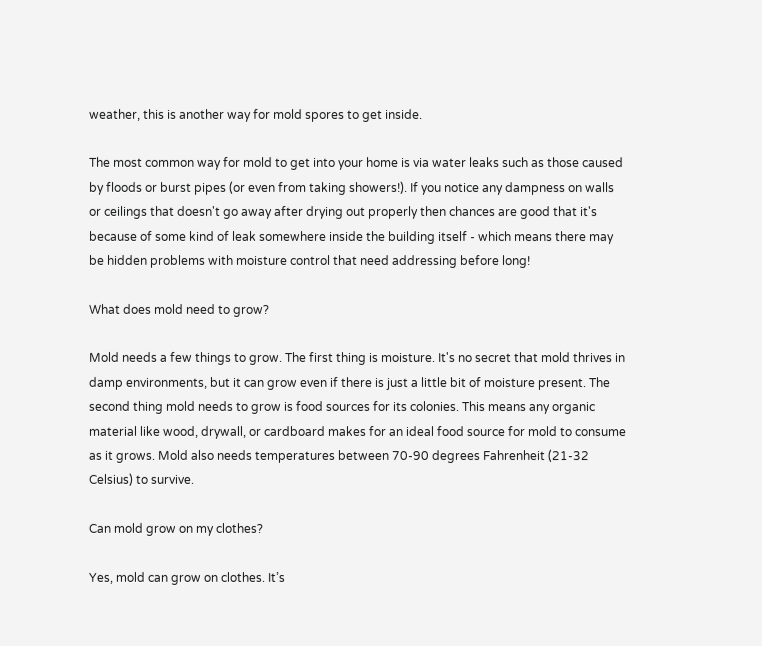weather, this is another way for mold spores to get inside.

The most common way for mold to get into your home is via water leaks such as those caused by floods or burst pipes (or even from taking showers!). If you notice any dampness on walls or ceilings that doesn't go away after drying out properly then chances are good that it's because of some kind of leak somewhere inside the building itself - which means there may be hidden problems with moisture control that need addressing before long!

What does mold need to grow?

Mold needs a few things to grow. The first thing is moisture. It's no secret that mold thrives in damp environments, but it can grow even if there is just a little bit of moisture present. The second thing mold needs to grow is food sources for its colonies. This means any organic material like wood, drywall, or cardboard makes for an ideal food source for mold to consume as it grows. Mold also needs temperatures between 70-90 degrees Fahrenheit (21-32 Celsius) to survive.

Can mold grow on my clothes?

Yes, mold can grow on clothes. It’s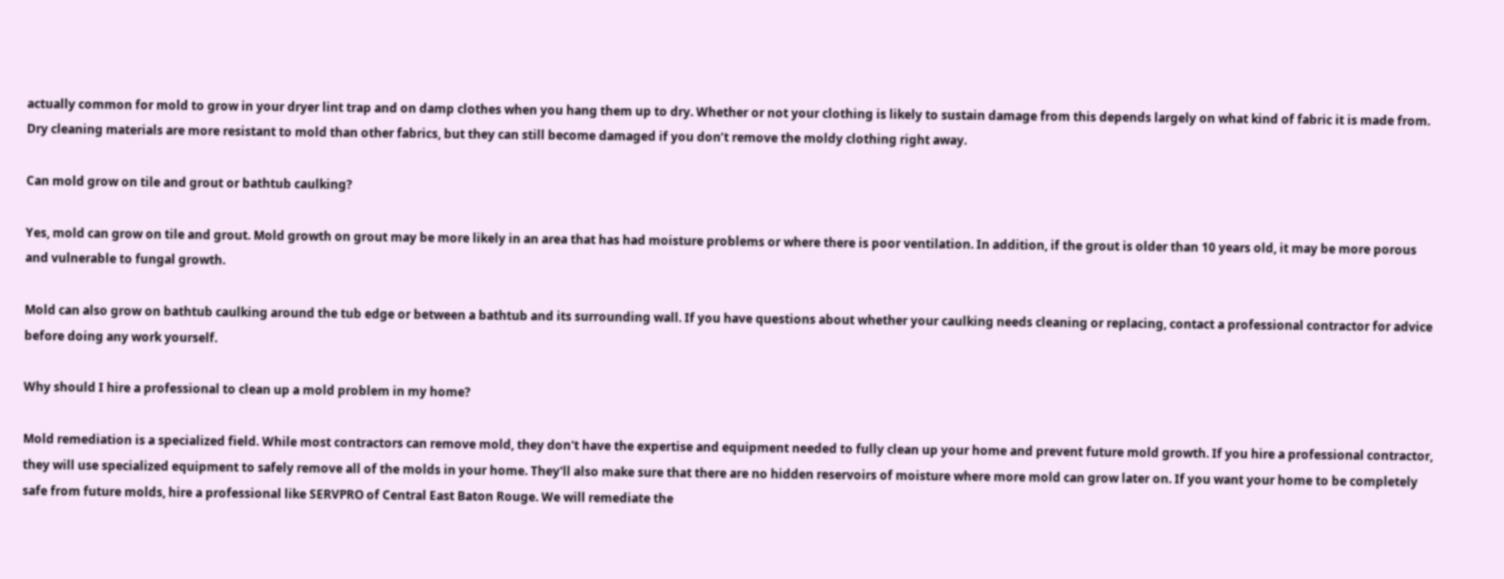actually common for mold to grow in your dryer lint trap and on damp clothes when you hang them up to dry. Whether or not your clothing is likely to sustain damage from this depends largely on what kind of fabric it is made from. Dry cleaning materials are more resistant to mold than other fabrics, but they can still become damaged if you don’t remove the moldy clothing right away.

Can mold grow on tile and grout or bathtub caulking?

Yes, mold can grow on tile and grout. Mold growth on grout may be more likely in an area that has had moisture problems or where there is poor ventilation. In addition, if the grout is older than 10 years old, it may be more porous and vulnerable to fungal growth.

Mold can also grow on bathtub caulking around the tub edge or between a bathtub and its surrounding wall. If you have questions about whether your caulking needs cleaning or replacing, contact a professional contractor for advice before doing any work yourself.

Why should I hire a professional to clean up a mold problem in my home?

Mold remediation is a specialized field. While most contractors can remove mold, they don't have the expertise and equipment needed to fully clean up your home and prevent future mold growth. If you hire a professional contractor, they will use specialized equipment to safely remove all of the molds in your home. They'll also make sure that there are no hidden reservoirs of moisture where more mold can grow later on. If you want your home to be completely safe from future molds, hire a professional like SERVPRO of Central East Baton Rouge. We will remediate the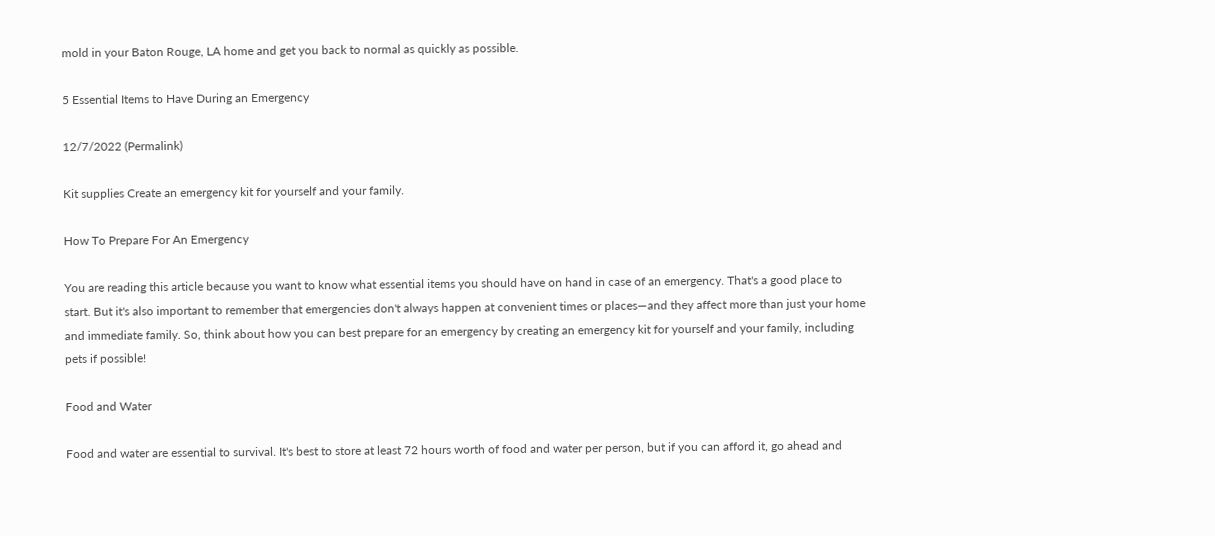mold in your Baton Rouge, LA home and get you back to normal as quickly as possible.

5 Essential Items to Have During an Emergency

12/7/2022 (Permalink)

Kit supplies Create an emergency kit for yourself and your family.

How To Prepare For An Emergency

You are reading this article because you want to know what essential items you should have on hand in case of an emergency. That's a good place to start. But it's also important to remember that emergencies don't always happen at convenient times or places—and they affect more than just your home and immediate family. So, think about how you can best prepare for an emergency by creating an emergency kit for yourself and your family, including pets if possible!

Food and Water

Food and water are essential to survival. It's best to store at least 72 hours worth of food and water per person, but if you can afford it, go ahead and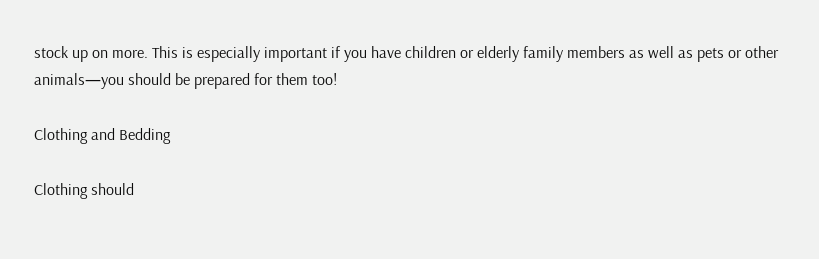stock up on more. This is especially important if you have children or elderly family members as well as pets or other animals—you should be prepared for them too!

Clothing and Bedding

Clothing should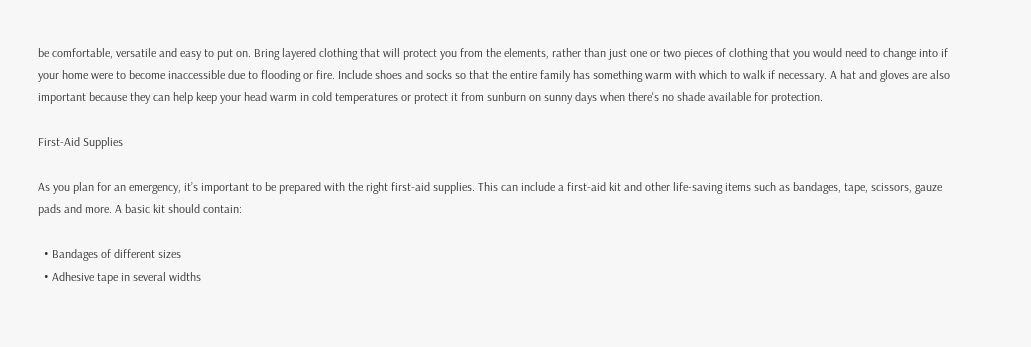be comfortable, versatile and easy to put on. Bring layered clothing that will protect you from the elements, rather than just one or two pieces of clothing that you would need to change into if your home were to become inaccessible due to flooding or fire. Include shoes and socks so that the entire family has something warm with which to walk if necessary. A hat and gloves are also important because they can help keep your head warm in cold temperatures or protect it from sunburn on sunny days when there's no shade available for protection.

First-Aid Supplies

As you plan for an emergency, it’s important to be prepared with the right first-aid supplies. This can include a first-aid kit and other life-saving items such as bandages, tape, scissors, gauze pads and more. A basic kit should contain:

  • Bandages of different sizes
  • Adhesive tape in several widths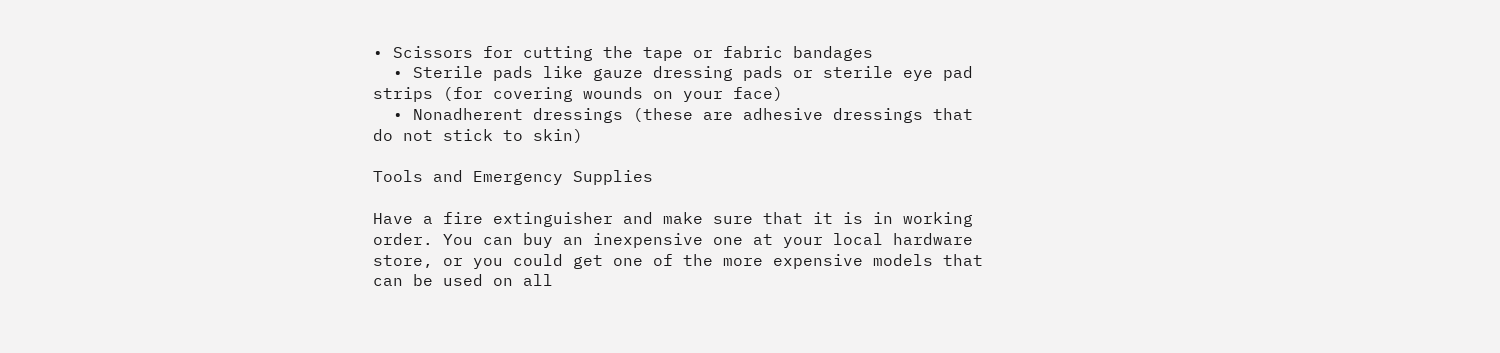• Scissors for cutting the tape or fabric bandages
  • Sterile pads like gauze dressing pads or sterile eye pad strips (for covering wounds on your face)
  • Nonadherent dressings (these are adhesive dressings that do not stick to skin)

Tools and Emergency Supplies

Have a fire extinguisher and make sure that it is in working order. You can buy an inexpensive one at your local hardware store, or you could get one of the more expensive models that can be used on all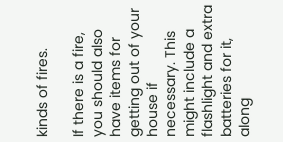kinds of fires.

If there is a fire, you should also have items for getting out of your house if necessary. This might include a flashlight and extra batteries for it, along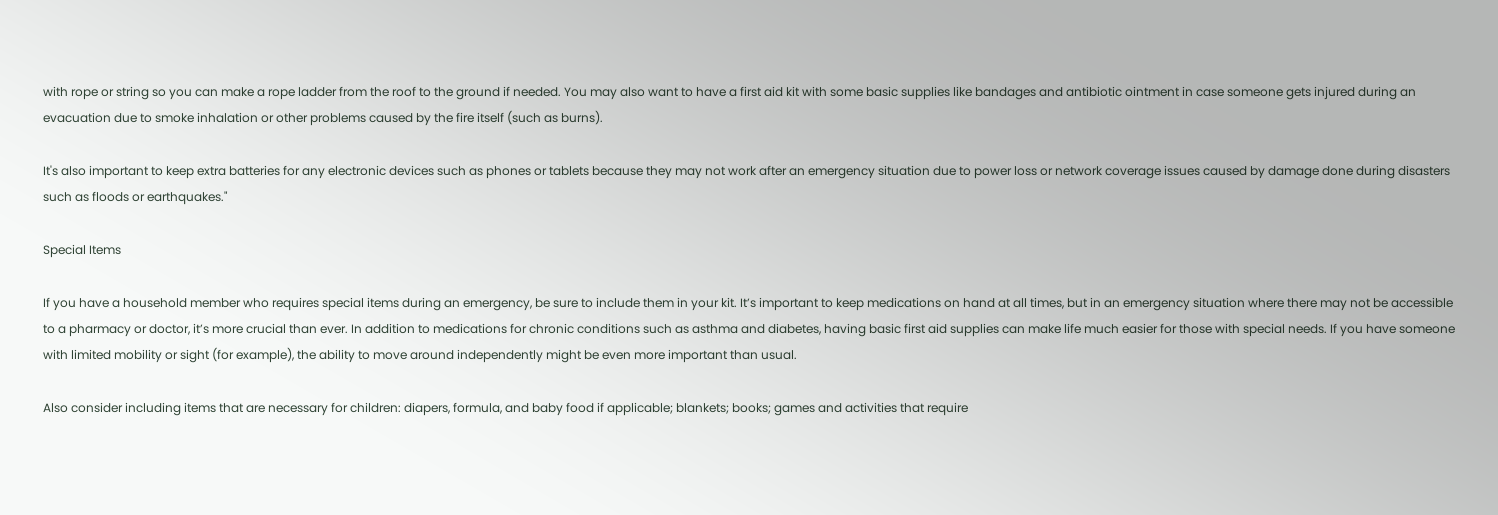with rope or string so you can make a rope ladder from the roof to the ground if needed. You may also want to have a first aid kit with some basic supplies like bandages and antibiotic ointment in case someone gets injured during an evacuation due to smoke inhalation or other problems caused by the fire itself (such as burns).

It's also important to keep extra batteries for any electronic devices such as phones or tablets because they may not work after an emergency situation due to power loss or network coverage issues caused by damage done during disasters such as floods or earthquakes."

Special Items

If you have a household member who requires special items during an emergency, be sure to include them in your kit. It’s important to keep medications on hand at all times, but in an emergency situation where there may not be accessible to a pharmacy or doctor, it’s more crucial than ever. In addition to medications for chronic conditions such as asthma and diabetes, having basic first aid supplies can make life much easier for those with special needs. If you have someone with limited mobility or sight (for example), the ability to move around independently might be even more important than usual.

Also consider including items that are necessary for children: diapers, formula, and baby food if applicable; blankets; books; games and activities that require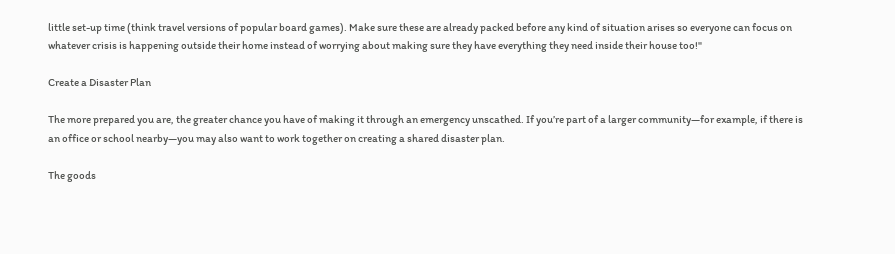little set-up time (think travel versions of popular board games). Make sure these are already packed before any kind of situation arises so everyone can focus on whatever crisis is happening outside their home instead of worrying about making sure they have everything they need inside their house too!"

Create a Disaster Plan

The more prepared you are, the greater chance you have of making it through an emergency unscathed. If you’re part of a larger community—for example, if there is an office or school nearby—you may also want to work together on creating a shared disaster plan.

The goods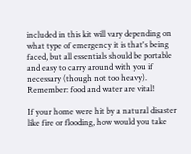included in this kit will vary depending on what type of emergency it is that's being faced, but all essentials should be portable and easy to carry around with you if necessary (though not too heavy). Remember: food and water are vital!

If your home were hit by a natural disaster like fire or flooding, how would you take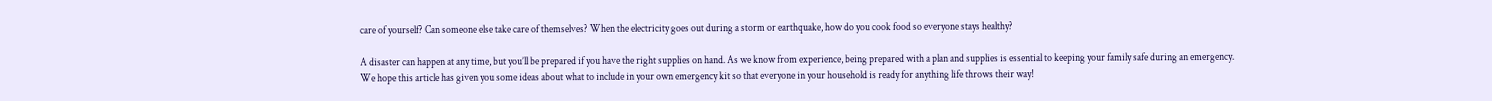care of yourself? Can someone else take care of themselves? When the electricity goes out during a storm or earthquake, how do you cook food so everyone stays healthy?

A disaster can happen at any time, but you’ll be prepared if you have the right supplies on hand. As we know from experience, being prepared with a plan and supplies is essential to keeping your family safe during an emergency. We hope this article has given you some ideas about what to include in your own emergency kit so that everyone in your household is ready for anything life throws their way!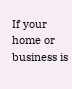If your home or business is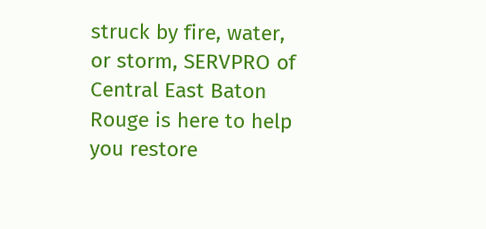struck by fire, water, or storm, SERVPRO of Central East Baton Rouge is here to help you restore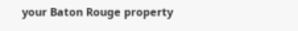your Baton Rouge property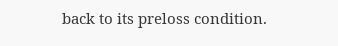back to its preloss condition.